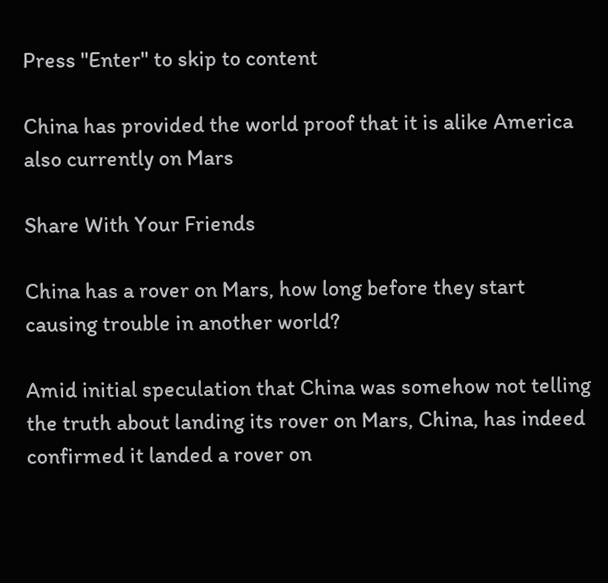Press "Enter" to skip to content

China has provided the world proof that it is alike America also currently on Mars

Share With Your Friends

China has a rover on Mars, how long before they start causing trouble in another world?

Amid initial speculation that China was somehow not telling the truth about landing its rover on Mars, China, has indeed confirmed it landed a rover on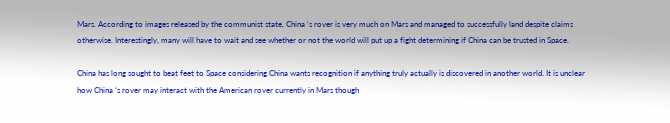Mars. According to images released by the communist state, China ‘s rover is very much on Mars and managed to successfully land despite claims otherwise. Interestingly, many will have to wait and see whether or not the world will put up a fight determining if China can be trusted in Space.

China has long sought to beat feet to Space considering China wants recognition if anything truly actually is discovered in another world. It is unclear how China ‘s rover may interact with the American rover currently in Mars though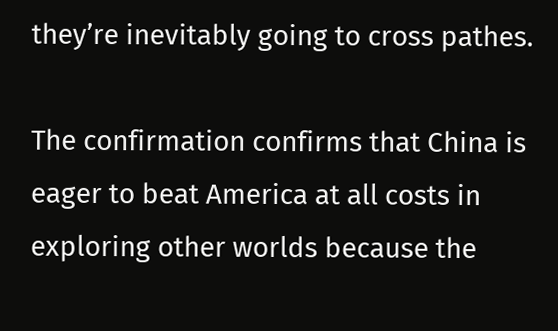they’re inevitably going to cross pathes.

The confirmation confirms that China is eager to beat America at all costs in exploring other worlds because the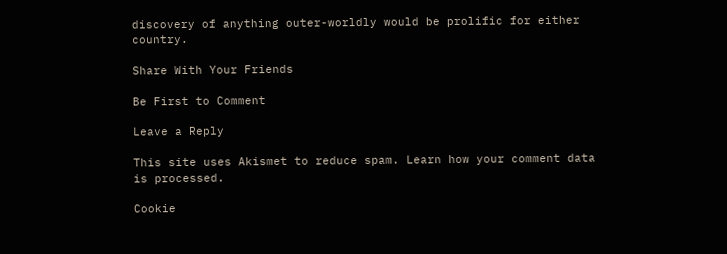discovery of anything outer-worldly would be prolific for either country.

Share With Your Friends

Be First to Comment

Leave a Reply

This site uses Akismet to reduce spam. Learn how your comment data is processed.

Cookie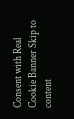Consent with Real Cookie Banner Skip to content